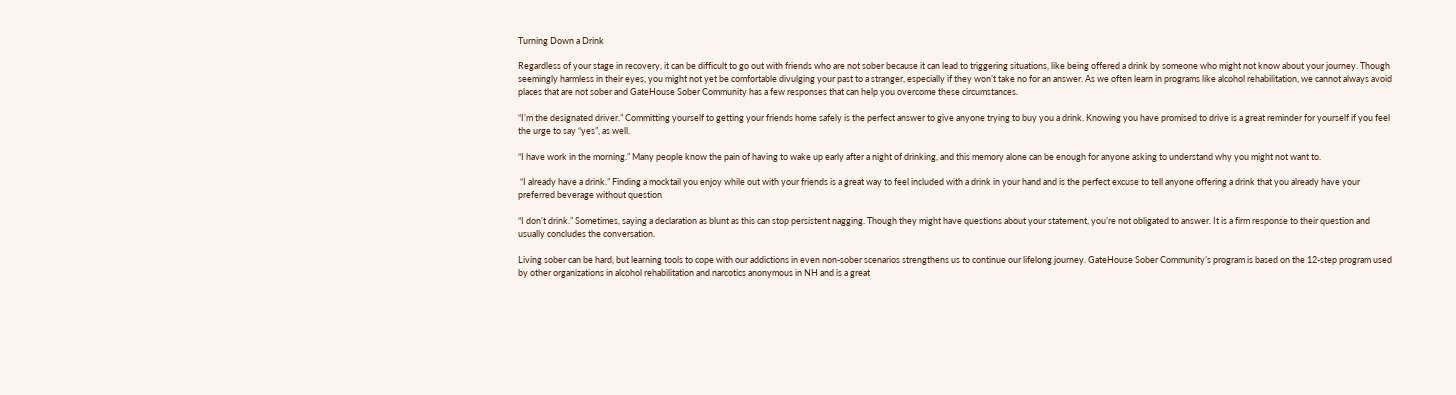Turning Down a Drink

Regardless of your stage in recovery, it can be difficult to go out with friends who are not sober because it can lead to triggering situations, like being offered a drink by someone who might not know about your journey. Though seemingly harmless in their eyes, you might not yet be comfortable divulging your past to a stranger, especially if they won’t take no for an answer. As we often learn in programs like alcohol rehabilitation, we cannot always avoid places that are not sober and GateHouse Sober Community has a few responses that can help you overcome these circumstances.

“I’m the designated driver.” Committing yourself to getting your friends home safely is the perfect answer to give anyone trying to buy you a drink. Knowing you have promised to drive is a great reminder for yourself if you feel the urge to say “yes”, as well.

“I have work in the morning.” Many people know the pain of having to wake up early after a night of drinking, and this memory alone can be enough for anyone asking to understand why you might not want to.

 “I already have a drink.” Finding a mocktail you enjoy while out with your friends is a great way to feel included with a drink in your hand and is the perfect excuse to tell anyone offering a drink that you already have your preferred beverage without question

“I don’t drink.” Sometimes, saying a declaration as blunt as this can stop persistent nagging. Though they might have questions about your statement, you’re not obligated to answer. It is a firm response to their question and usually concludes the conversation.

Living sober can be hard, but learning tools to cope with our addictions in even non-sober scenarios strengthens us to continue our lifelong journey. GateHouse Sober Community’s program is based on the 12-step program used by other organizations in alcohol rehabilitation and narcotics anonymous in NH and is a great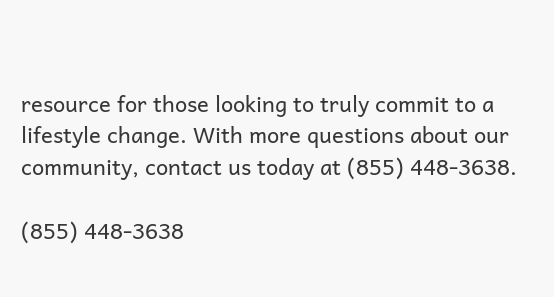resource for those looking to truly commit to a lifestyle change. With more questions about our community, contact us today at (855) 448-3638.

(855) 448-3638